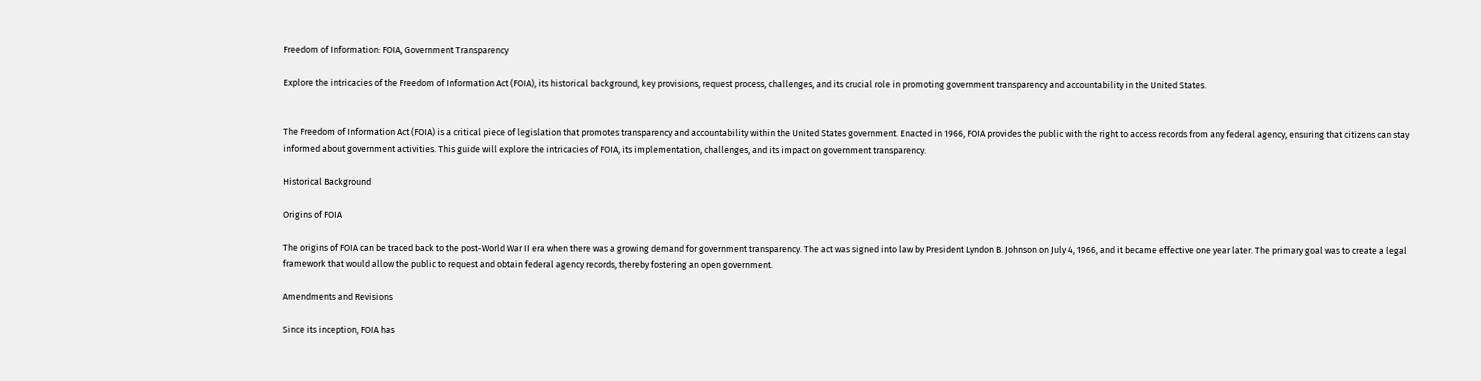Freedom of Information: FOIA, Government Transparency

Explore the intricacies of the Freedom of Information Act (FOIA), its historical background, key provisions, request process, challenges, and its crucial role in promoting government transparency and accountability in the United States.


The Freedom of Information Act (FOIA) is a critical piece of legislation that promotes transparency and accountability within the United States government. Enacted in 1966, FOIA provides the public with the right to access records from any federal agency, ensuring that citizens can stay informed about government activities. This guide will explore the intricacies of FOIA, its implementation, challenges, and its impact on government transparency.

Historical Background

Origins of FOIA

The origins of FOIA can be traced back to the post-World War II era when there was a growing demand for government transparency. The act was signed into law by President Lyndon B. Johnson on July 4, 1966, and it became effective one year later. The primary goal was to create a legal framework that would allow the public to request and obtain federal agency records, thereby fostering an open government.

Amendments and Revisions

Since its inception, FOIA has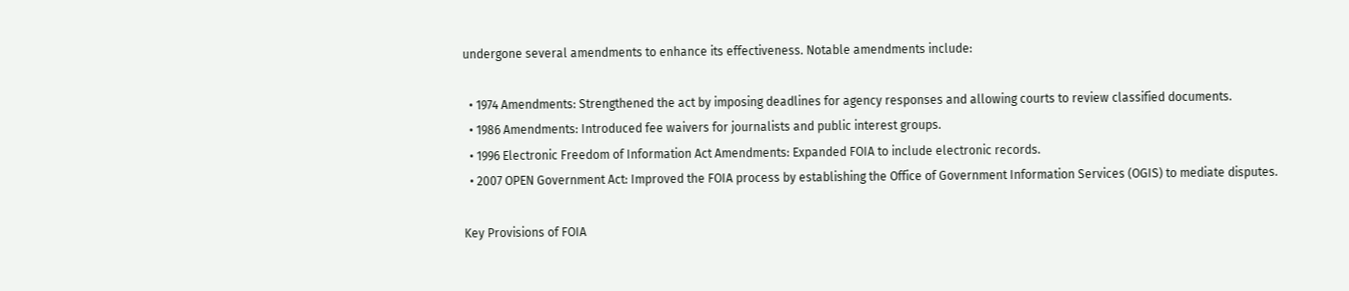undergone several amendments to enhance its effectiveness. Notable amendments include:

  • 1974 Amendments: Strengthened the act by imposing deadlines for agency responses and allowing courts to review classified documents.
  • 1986 Amendments: Introduced fee waivers for journalists and public interest groups.
  • 1996 Electronic Freedom of Information Act Amendments: Expanded FOIA to include electronic records.
  • 2007 OPEN Government Act: Improved the FOIA process by establishing the Office of Government Information Services (OGIS) to mediate disputes.

Key Provisions of FOIA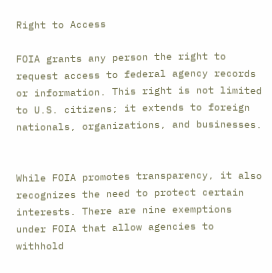Right to Access

FOIA grants any person the right to request access to federal agency records or information. This right is not limited to U.S. citizens; it extends to foreign nationals, organizations, and businesses.


While FOIA promotes transparency, it also recognizes the need to protect certain interests. There are nine exemptions under FOIA that allow agencies to withhold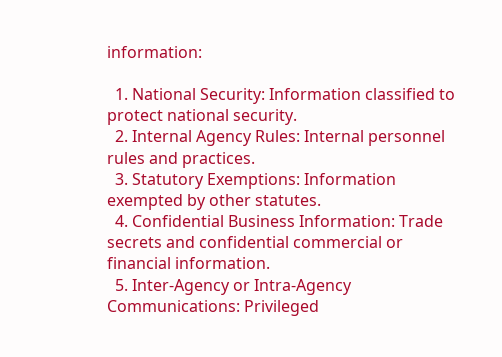information:

  1. National Security: Information classified to protect national security.
  2. Internal Agency Rules: Internal personnel rules and practices.
  3. Statutory Exemptions: Information exempted by other statutes.
  4. Confidential Business Information: Trade secrets and confidential commercial or financial information.
  5. Inter-Agency or Intra-Agency Communications: Privileged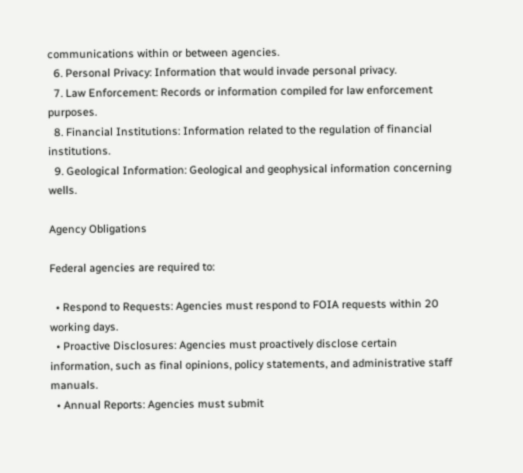communications within or between agencies.
  6. Personal Privacy: Information that would invade personal privacy.
  7. Law Enforcement: Records or information compiled for law enforcement purposes.
  8. Financial Institutions: Information related to the regulation of financial institutions.
  9. Geological Information: Geological and geophysical information concerning wells.

Agency Obligations

Federal agencies are required to:

  • Respond to Requests: Agencies must respond to FOIA requests within 20 working days.
  • Proactive Disclosures: Agencies must proactively disclose certain information, such as final opinions, policy statements, and administrative staff manuals.
  • Annual Reports: Agencies must submit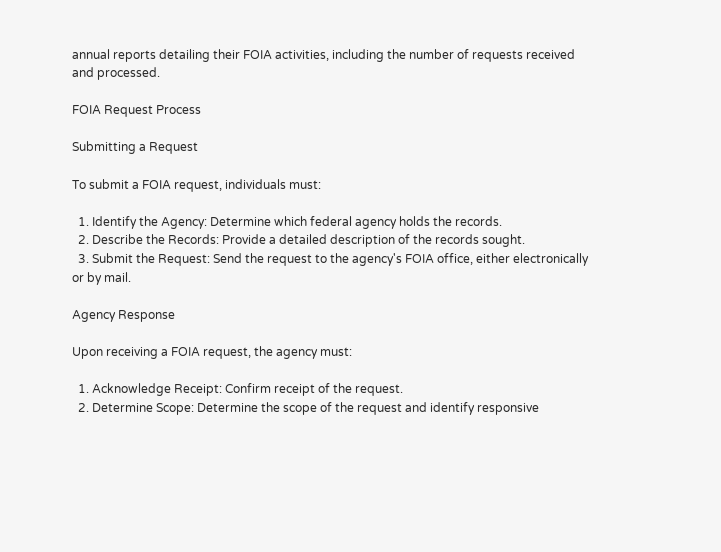annual reports detailing their FOIA activities, including the number of requests received and processed.

FOIA Request Process

Submitting a Request

To submit a FOIA request, individuals must:

  1. Identify the Agency: Determine which federal agency holds the records.
  2. Describe the Records: Provide a detailed description of the records sought.
  3. Submit the Request: Send the request to the agency's FOIA office, either electronically or by mail.

Agency Response

Upon receiving a FOIA request, the agency must:

  1. Acknowledge Receipt: Confirm receipt of the request.
  2. Determine Scope: Determine the scope of the request and identify responsive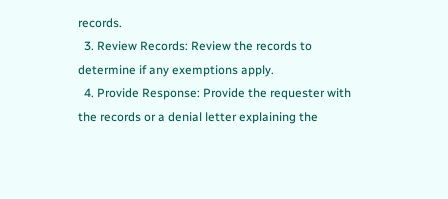records.
  3. Review Records: Review the records to determine if any exemptions apply.
  4. Provide Response: Provide the requester with the records or a denial letter explaining the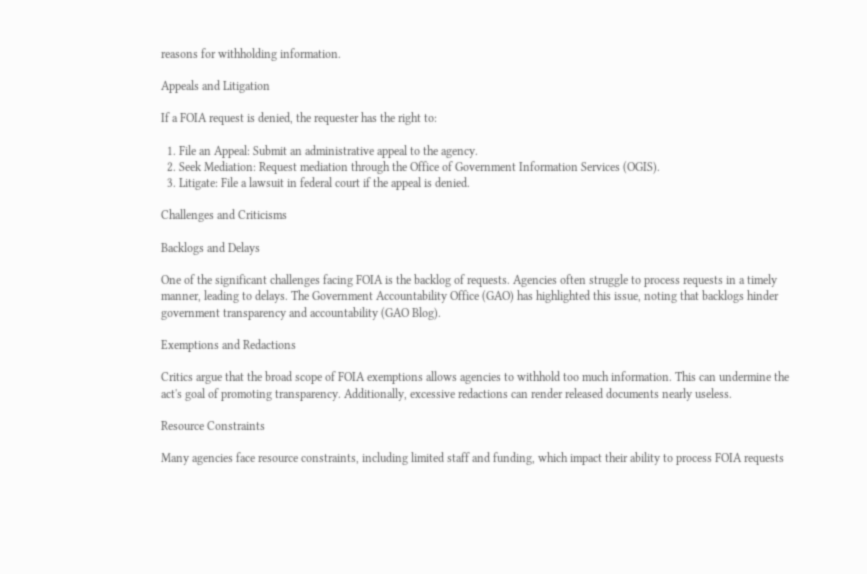reasons for withholding information.

Appeals and Litigation

If a FOIA request is denied, the requester has the right to:

  1. File an Appeal: Submit an administrative appeal to the agency.
  2. Seek Mediation: Request mediation through the Office of Government Information Services (OGIS).
  3. Litigate: File a lawsuit in federal court if the appeal is denied.

Challenges and Criticisms

Backlogs and Delays

One of the significant challenges facing FOIA is the backlog of requests. Agencies often struggle to process requests in a timely manner, leading to delays. The Government Accountability Office (GAO) has highlighted this issue, noting that backlogs hinder government transparency and accountability (GAO Blog).

Exemptions and Redactions

Critics argue that the broad scope of FOIA exemptions allows agencies to withhold too much information. This can undermine the act's goal of promoting transparency. Additionally, excessive redactions can render released documents nearly useless.

Resource Constraints

Many agencies face resource constraints, including limited staff and funding, which impact their ability to process FOIA requests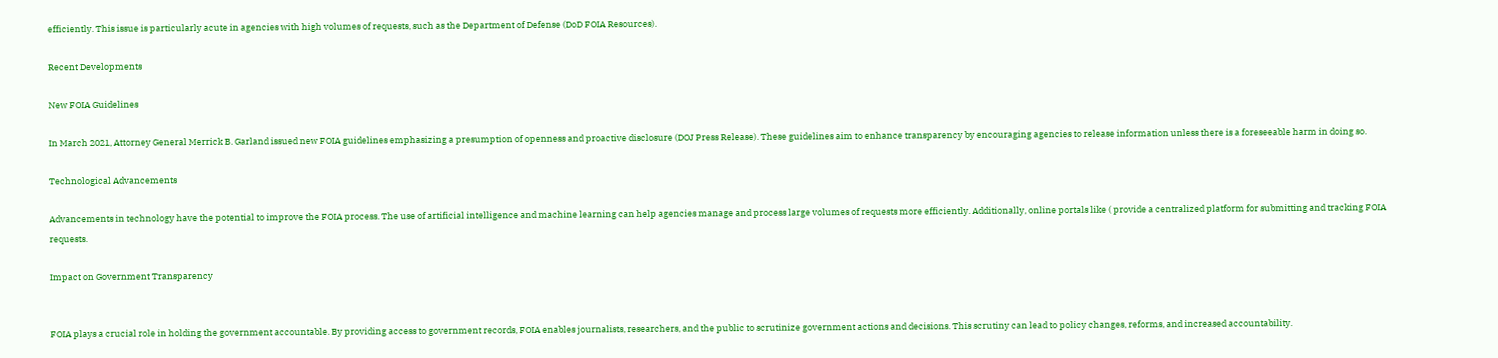efficiently. This issue is particularly acute in agencies with high volumes of requests, such as the Department of Defense (DoD FOIA Resources).

Recent Developments

New FOIA Guidelines

In March 2021, Attorney General Merrick B. Garland issued new FOIA guidelines emphasizing a presumption of openness and proactive disclosure (DOJ Press Release). These guidelines aim to enhance transparency by encouraging agencies to release information unless there is a foreseeable harm in doing so.

Technological Advancements

Advancements in technology have the potential to improve the FOIA process. The use of artificial intelligence and machine learning can help agencies manage and process large volumes of requests more efficiently. Additionally, online portals like ( provide a centralized platform for submitting and tracking FOIA requests.

Impact on Government Transparency


FOIA plays a crucial role in holding the government accountable. By providing access to government records, FOIA enables journalists, researchers, and the public to scrutinize government actions and decisions. This scrutiny can lead to policy changes, reforms, and increased accountability.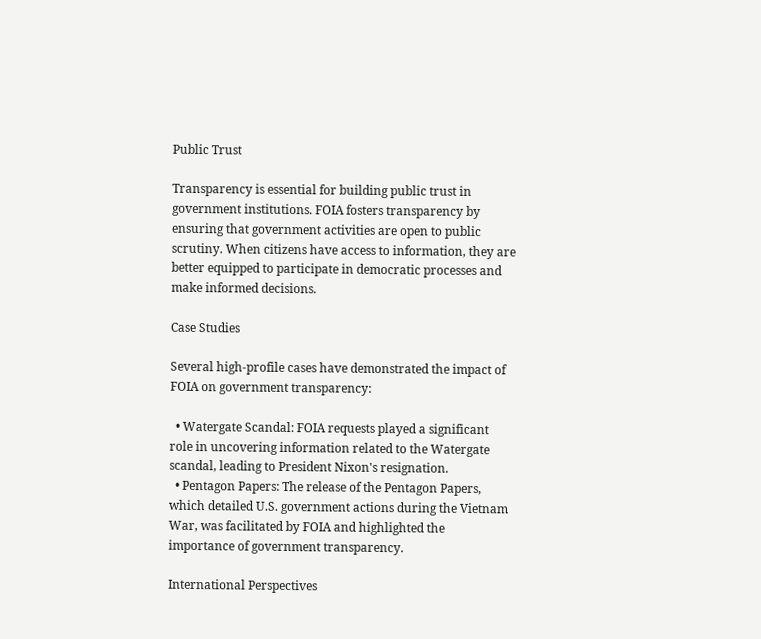Public Trust

Transparency is essential for building public trust in government institutions. FOIA fosters transparency by ensuring that government activities are open to public scrutiny. When citizens have access to information, they are better equipped to participate in democratic processes and make informed decisions.

Case Studies

Several high-profile cases have demonstrated the impact of FOIA on government transparency:

  • Watergate Scandal: FOIA requests played a significant role in uncovering information related to the Watergate scandal, leading to President Nixon's resignation.
  • Pentagon Papers: The release of the Pentagon Papers, which detailed U.S. government actions during the Vietnam War, was facilitated by FOIA and highlighted the importance of government transparency.

International Perspectives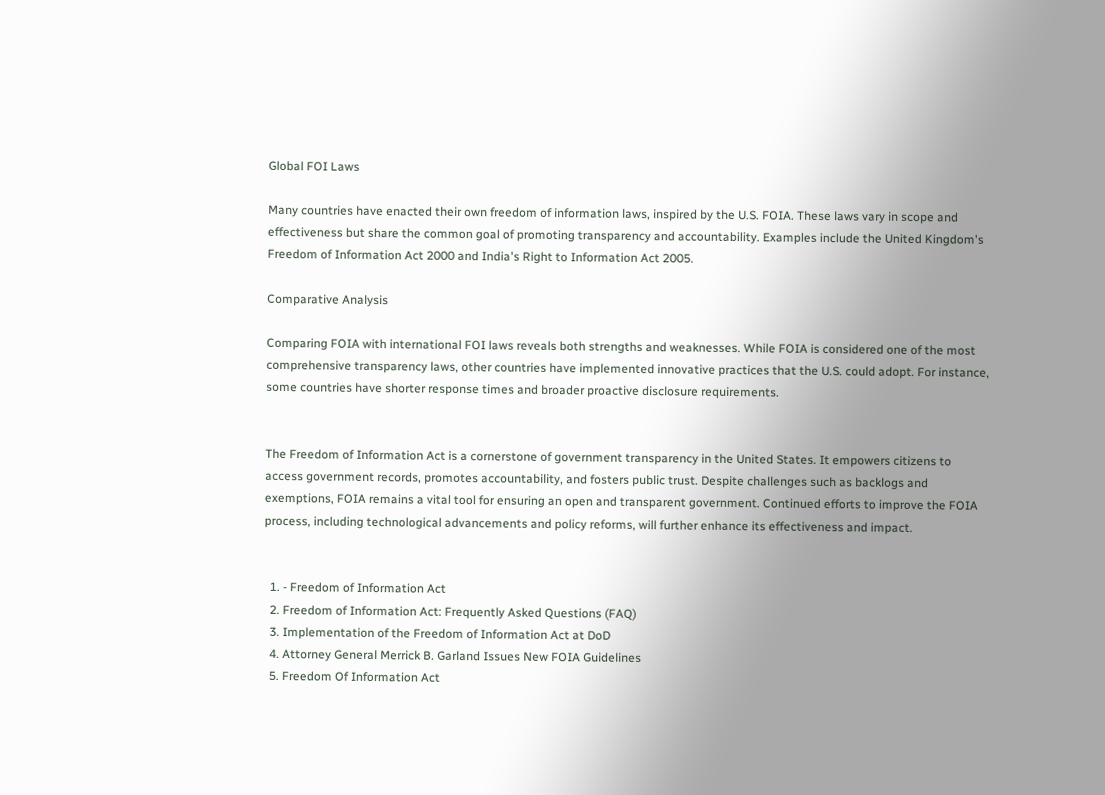Global FOI Laws

Many countries have enacted their own freedom of information laws, inspired by the U.S. FOIA. These laws vary in scope and effectiveness but share the common goal of promoting transparency and accountability. Examples include the United Kingdom's Freedom of Information Act 2000 and India's Right to Information Act 2005.

Comparative Analysis

Comparing FOIA with international FOI laws reveals both strengths and weaknesses. While FOIA is considered one of the most comprehensive transparency laws, other countries have implemented innovative practices that the U.S. could adopt. For instance, some countries have shorter response times and broader proactive disclosure requirements.


The Freedom of Information Act is a cornerstone of government transparency in the United States. It empowers citizens to access government records, promotes accountability, and fosters public trust. Despite challenges such as backlogs and exemptions, FOIA remains a vital tool for ensuring an open and transparent government. Continued efforts to improve the FOIA process, including technological advancements and policy reforms, will further enhance its effectiveness and impact.


  1. - Freedom of Information Act
  2. Freedom of Information Act: Frequently Asked Questions (FAQ)
  3. Implementation of the Freedom of Information Act at DoD
  4. Attorney General Merrick B. Garland Issues New FOIA Guidelines
  5. Freedom Of Information Act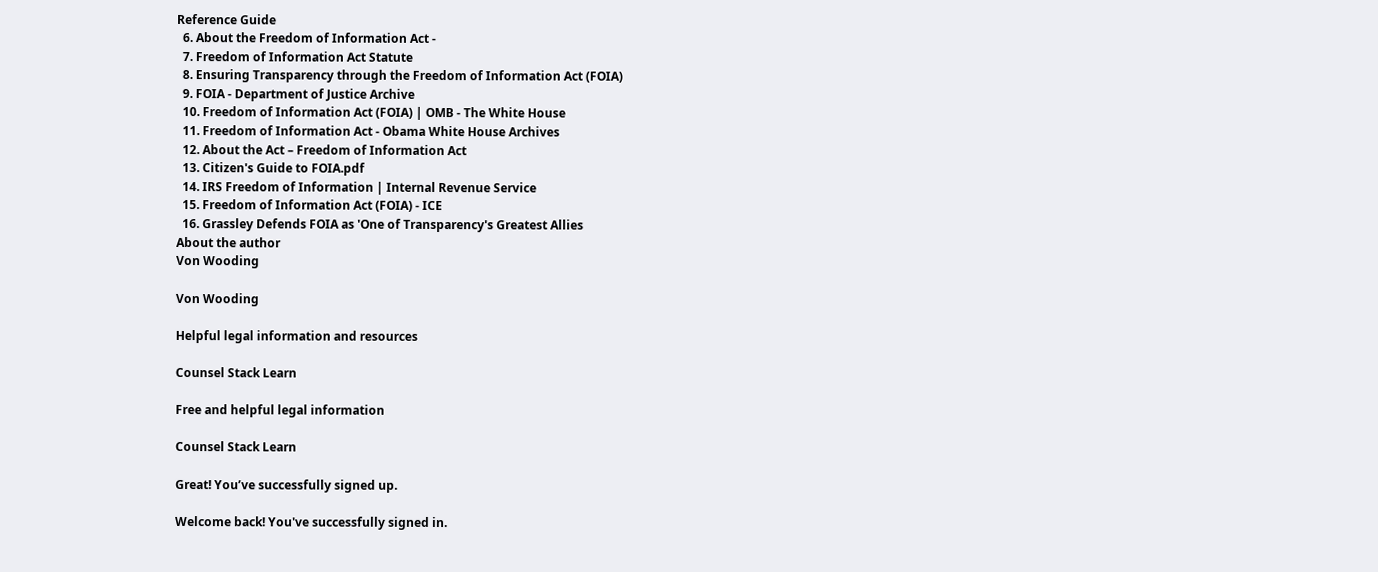Reference Guide
  6. About the Freedom of Information Act -
  7. Freedom of Information Act Statute
  8. Ensuring Transparency through the Freedom of Information Act (FOIA)
  9. FOIA - Department of Justice Archive
  10. Freedom of Information Act (FOIA) | OMB - The White House
  11. Freedom of Information Act - Obama White House Archives
  12. About the Act – Freedom of Information Act
  13. Citizen's Guide to FOIA.pdf
  14. IRS Freedom of Information | Internal Revenue Service
  15. Freedom of Information Act (FOIA) - ICE
  16. Grassley Defends FOIA as 'One of Transparency's Greatest Allies
About the author
Von Wooding

Von Wooding

Helpful legal information and resources

Counsel Stack Learn

Free and helpful legal information

Counsel Stack Learn

Great! You’ve successfully signed up.

Welcome back! You've successfully signed in.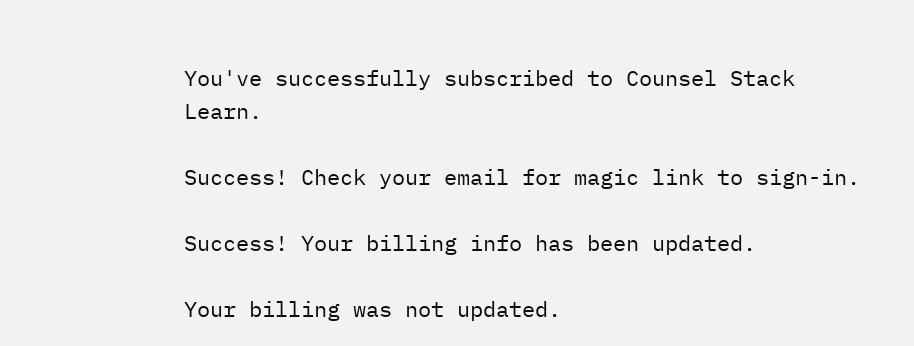You've successfully subscribed to Counsel Stack Learn.

Success! Check your email for magic link to sign-in.

Success! Your billing info has been updated.

Your billing was not updated.